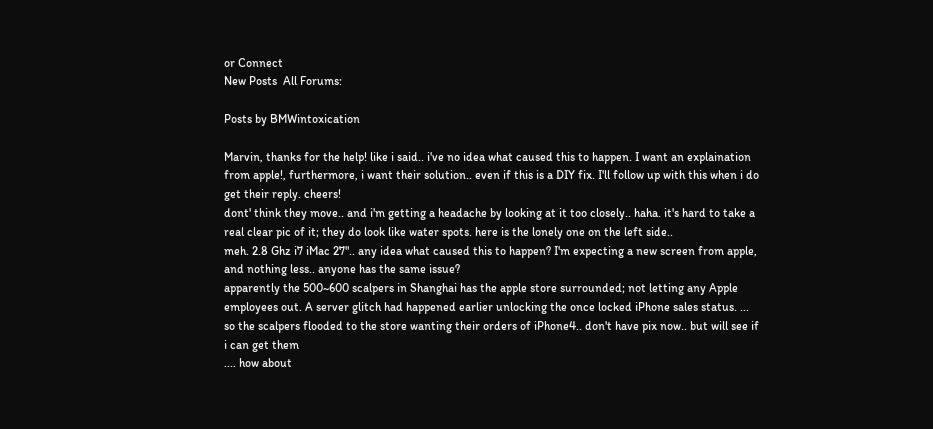or Connect
New Posts  All Forums:

Posts by BMWintoxication

Marvin, thanks for the help! like i said.. i've no idea what caused this to happen. I want an explaination from apple!, furthermore, i want their solution.. even if this is a DIY fix. I'll follow up with this when i do get their reply. cheers!
dont' think they move.. and i'm getting a headache by looking at it too closely.. haha. it's hard to take a real clear pic of it; they do look like water spots. here is the lonely one on the left side..
meh. 2.8 Ghz i7 iMac 27".. any idea what caused this to happen? I'm expecting a new screen from apple, and nothing less.. anyone has the same issue?
apparently the 500~600 scalpers in Shanghai has the apple store surrounded; not letting any Apple employees out. A server glitch had happened earlier unlocking the once locked iPhone sales status. ... so the scalpers flooded to the store wanting their orders of iPhone4.. don't have pix now.. but will see if i can get them
.... how about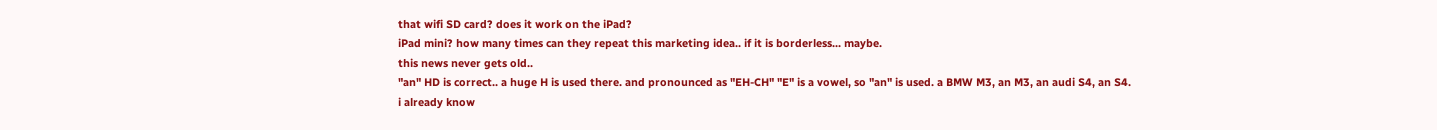that wifi SD card? does it work on the iPad?
iPad mini? how many times can they repeat this marketing idea.. if it is borderless... maybe.
this news never gets old..
"an" HD is correct.. a huge H is used there. and pronounced as "EH-CH" "E" is a vowel, so "an" is used. a BMW M3, an M3, an audi S4, an S4.
i already know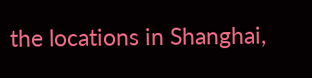the locations in Shanghai,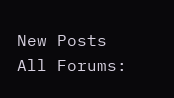New Posts  All Forums: